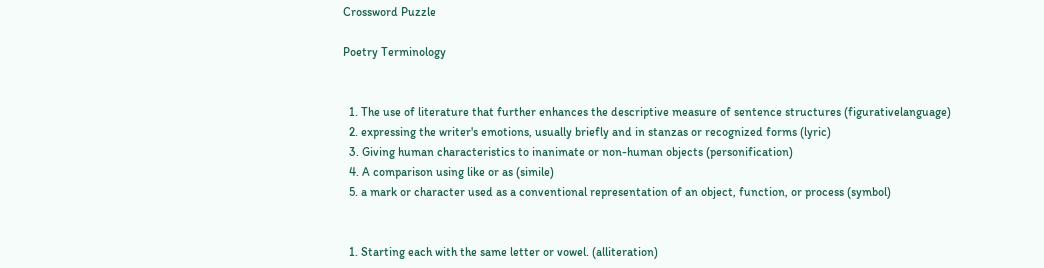Crossword Puzzle

Poetry Terminology


  1. The use of literature that further enhances the descriptive measure of sentence structures (figurativelanguage)
  2. expressing the writer's emotions, usually briefly and in stanzas or recognized forms (lyric)
  3. Giving human characteristics to inanimate or non-human objects (personification)
  4. A comparison using like or as (simile)
  5. a mark or character used as a conventional representation of an object, function, or process (symbol)


  1. Starting each with the same letter or vowel. (alliteration)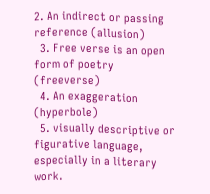2. An indirect or passing reference (allusion)
  3. Free verse is an open form of poetry (freeverse)
  4. An exaggeration (hyperbole)
  5. visually descriptive or figurative language, especially in a literary work.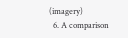(imagery)
  6. A comparison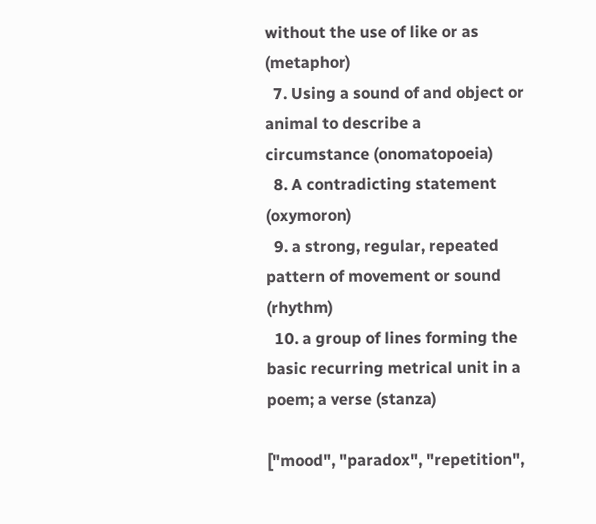without the use of like or as (metaphor)
  7. Using a sound of and object or animal to describe a circumstance (onomatopoeia)
  8. A contradicting statement (oxymoron)
  9. a strong, regular, repeated pattern of movement or sound (rhythm)
  10. a group of lines forming the basic recurring metrical unit in a poem; a verse (stanza)

["mood", "paradox", "repetition",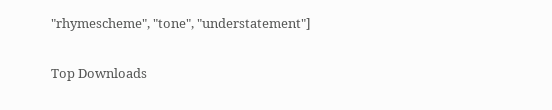"rhymescheme", "tone", "understatement"]

Top Downloads